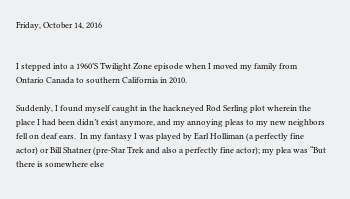Friday, October 14, 2016


I stepped into a 1960’S Twilight Zone episode when I moved my family from Ontario Canada to southern California in 2010.

Suddenly, I found myself caught in the hackneyed Rod Serling plot wherein the place I had been didn’t exist anymore, and my annoying pleas to my new neighbors fell on deaf ears.  In my fantasy I was played by Earl Holliman (a perfectly fine actor) or Bill Shatner (pre-Star Trek and also a perfectly fine actor); my plea was “But there is somewhere else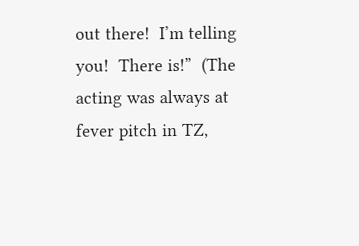out there!  I’m telling you!  There is!”  (The acting was always at fever pitch in TZ,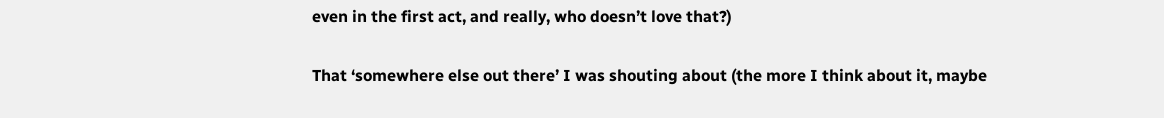even in the first act, and really, who doesn’t love that?)

That ‘somewhere else out there’ I was shouting about (the more I think about it, maybe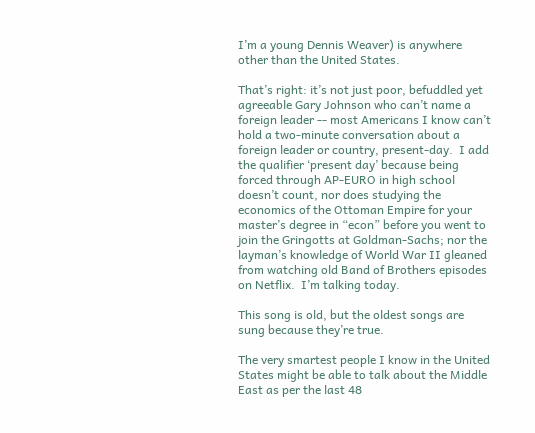I’m a young Dennis Weaver) is anywhere other than the United States.

That’s right: it’s not just poor, befuddled yet agreeable Gary Johnson who can’t name a foreign leader -- most Americans I know can’t hold a two-minute conversation about a foreign leader or country, present-day.  I add the qualifier ‘present day’ because being forced through AP-EURO in high school doesn’t count, nor does studying the economics of the Ottoman Empire for your master’s degree in “econ” before you went to join the Gringotts at Goldman-Sachs; nor the layman’s knowledge of World War II gleaned from watching old Band of Brothers episodes on Netflix.  I’m talking today.

This song is old, but the oldest songs are sung because they’re true.

The very smartest people I know in the United States might be able to talk about the Middle East as per the last 48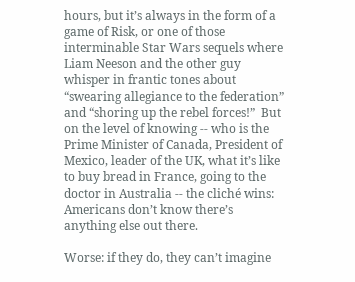hours, but it’s always in the form of a game of Risk, or one of those interminable Star Wars sequels where Liam Neeson and the other guy whisper in frantic tones about “swearing allegiance to the federation” and “shoring up the rebel forces!”  But on the level of knowing -- who is the Prime Minister of Canada, President of Mexico, leader of the UK, what it’s like to buy bread in France, going to the doctor in Australia -- the cliché wins: Americans don’t know there’s anything else out there.

Worse: if they do, they can’t imagine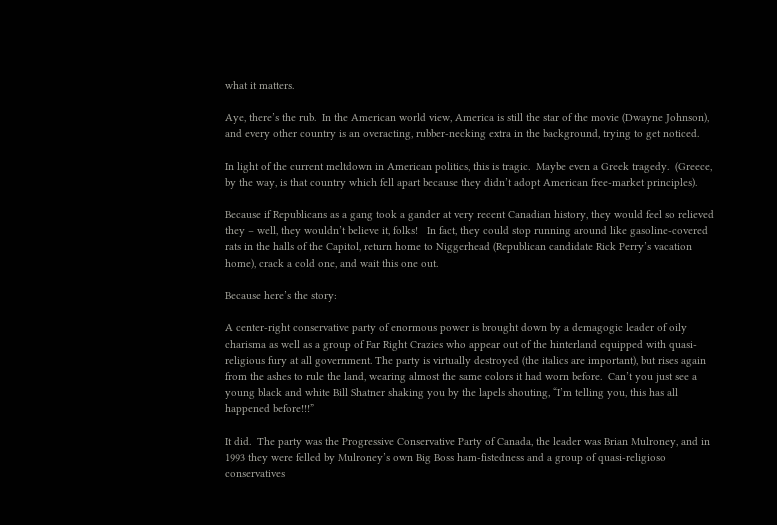what it matters.

Aye, there’s the rub.  In the American world view, America is still the star of the movie (Dwayne Johnson), and every other country is an overacting, rubber-necking extra in the background, trying to get noticed.

In light of the current meltdown in American politics, this is tragic.  Maybe even a Greek tragedy.  (Greece, by the way, is that country which fell apart because they didn’t adopt American free-market principles).

Because if Republicans as a gang took a gander at very recent Canadian history, they would feel so relieved they – well, they wouldn’t believe it, folks!   In fact, they could stop running around like gasoline-covered rats in the halls of the Capitol, return home to Niggerhead (Republican candidate Rick Perry’s vacation home), crack a cold one, and wait this one out.

Because here’s the story:

A center-right conservative party of enormous power is brought down by a demagogic leader of oily charisma as well as a group of Far Right Crazies who appear out of the hinterland equipped with quasi-religious fury at all government. The party is virtually destroyed (the italics are important), but rises again from the ashes to rule the land, wearing almost the same colors it had worn before.  Can’t you just see a young black and white Bill Shatner shaking you by the lapels shouting, “I’m telling you, this has all happened before!!!”

It did.  The party was the Progressive Conservative Party of Canada, the leader was Brian Mulroney, and in 1993 they were felled by Mulroney’s own Big Boss ham-fistedness and a group of quasi-religioso conservatives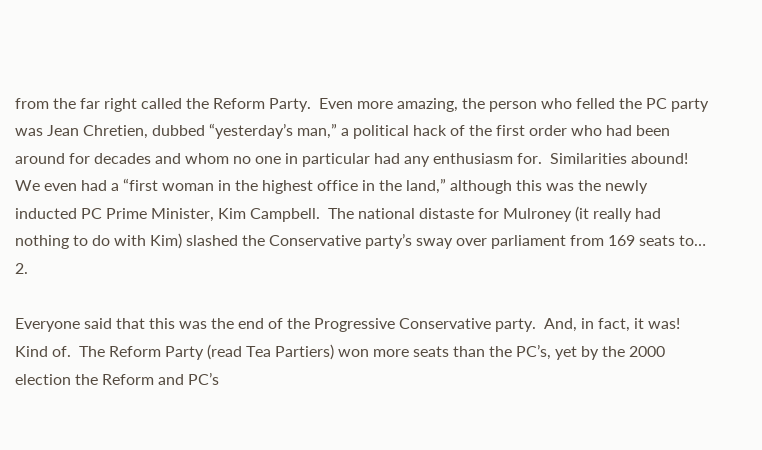from the far right called the Reform Party.  Even more amazing, the person who felled the PC party was Jean Chretien, dubbed “yesterday’s man,” a political hack of the first order who had been around for decades and whom no one in particular had any enthusiasm for.  Similarities abound!  We even had a “first woman in the highest office in the land,” although this was the newly inducted PC Prime Minister, Kim Campbell.  The national distaste for Mulroney (it really had nothing to do with Kim) slashed the Conservative party’s sway over parliament from 169 seats to… 2.

Everyone said that this was the end of the Progressive Conservative party.  And, in fact, it was!  Kind of.  The Reform Party (read Tea Partiers) won more seats than the PC’s, yet by the 2000 election the Reform and PC’s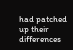had patched up their differences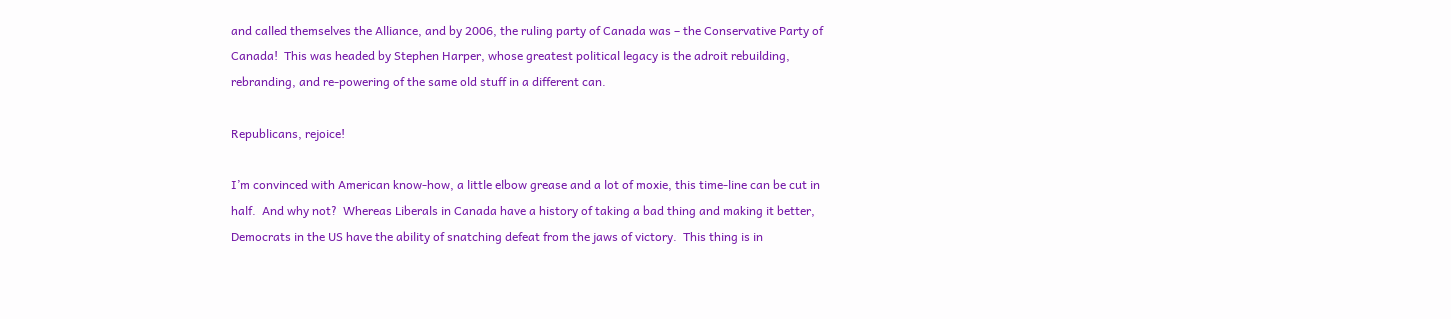and called themselves the Alliance, and by 2006, the ruling party of Canada was – the Conservative Party of Canada!  This was headed by Stephen Harper, whose greatest political legacy is the adroit rebuilding, rebranding, and re-powering of the same old stuff in a different can.

Republicans, rejoice!

I’m convinced with American know-how, a little elbow grease and a lot of moxie, this time-line can be cut in half.  And why not?  Whereas Liberals in Canada have a history of taking a bad thing and making it better, Democrats in the US have the ability of snatching defeat from the jaws of victory.  This thing is in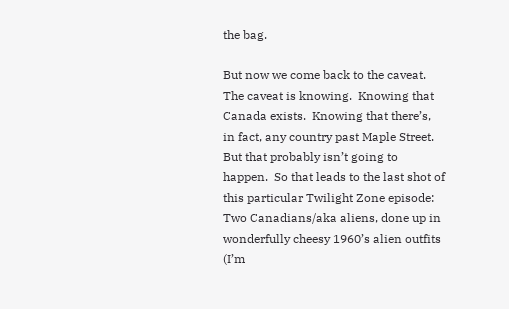the bag.

But now we come back to the caveat.  The caveat is knowing.  Knowing that Canada exists.  Knowing that there’s, in fact, any country past Maple Street. But that probably isn’t going to happen.  So that leads to the last shot of this particular Twilight Zone episode:
Two Canadians/aka aliens, done up in wonderfully cheesy 1960’s alien outfits (I’m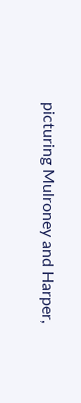picturing Mulroney and Harper,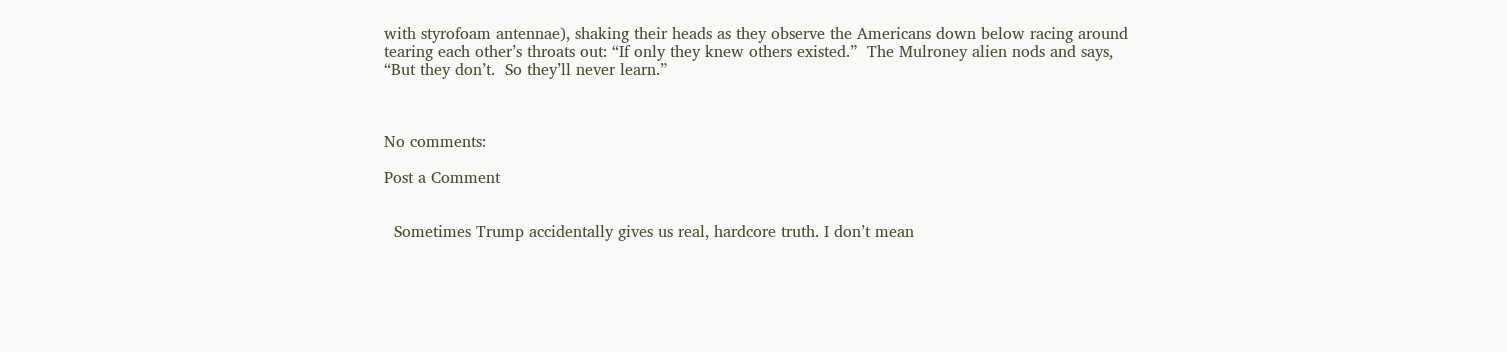with styrofoam antennae), shaking their heads as they observe the Americans down below racing around tearing each other’s throats out: “If only they knew others existed.”  The Mulroney alien nods and says, “But they don’t.  So they’ll never learn.”



No comments:

Post a Comment


  Sometimes Trump accidentally gives us real, hardcore truth. I don’t mean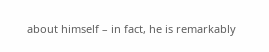about himself – in fact, he is remarkably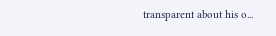transparent about his o...